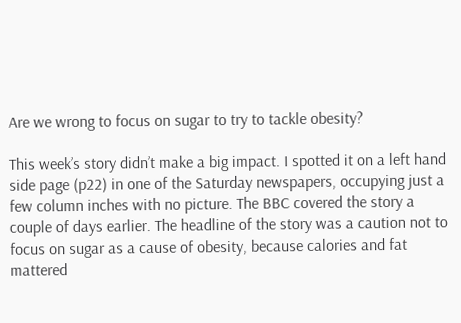Are we wrong to focus on sugar to try to tackle obesity?

This week’s story didn’t make a big impact. I spotted it on a left hand side page (p22) in one of the Saturday newspapers, occupying just a few column inches with no picture. The BBC covered the story a couple of days earlier. The headline of the story was a caution not to focus on sugar as a cause of obesity, because calories and fat mattered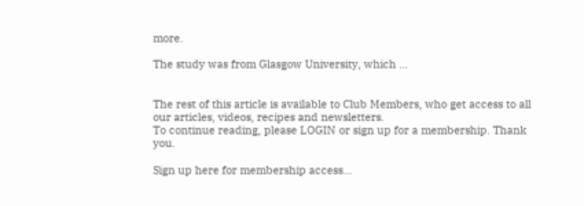more.

The study was from Glasgow University, which ...


The rest of this article is available to Club Members, who get access to all our articles, videos, recipes and newsletters.
To continue reading, please LOGIN or sign up for a membership. Thank you.

Sign up here for membership access...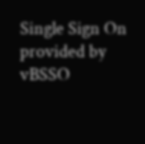Single Sign On provided by vBSSO